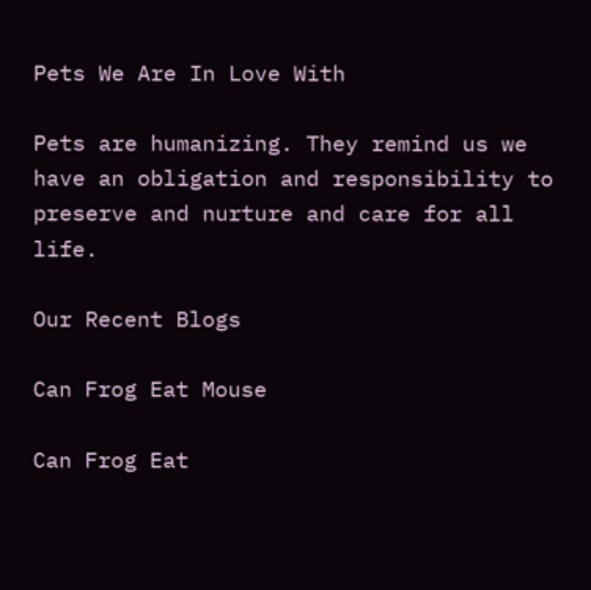Pets We Are In Love With

Pets are humanizing. They remind us we have an obligation and responsibility to preserve and nurture and care for all life.

Our Recent Blogs

Can Frog Eat Mouse

Can Frog Eat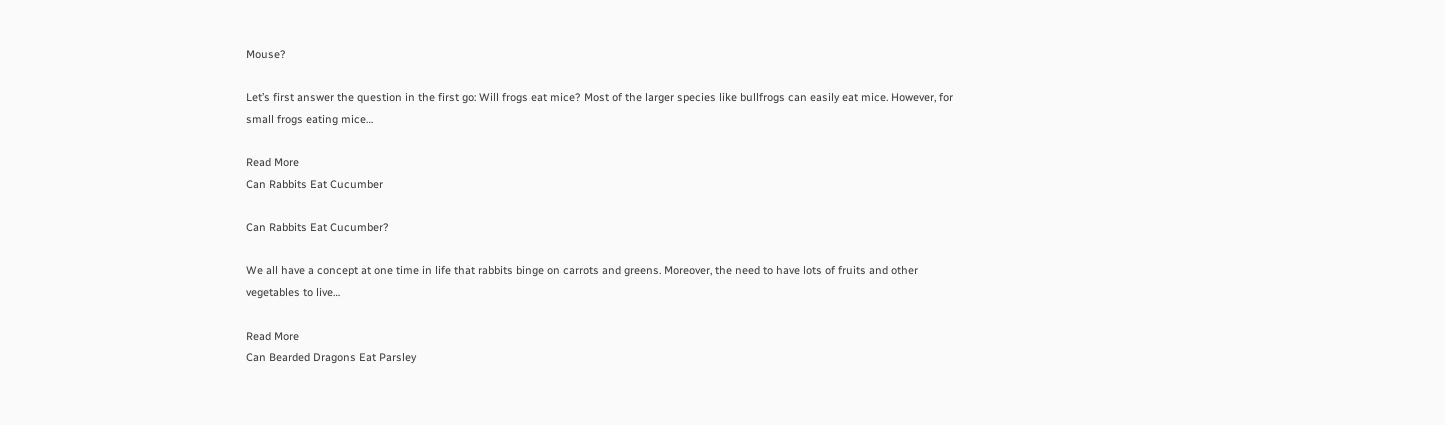Mouse?

Let’s first answer the question in the first go: Will frogs eat mice? Most of the larger species like bullfrogs can easily eat mice. However, for small frogs eating mice…

Read More
Can Rabbits Eat Cucumber

Can Rabbits Eat Cucumber?

We all have a concept at one time in life that rabbits binge on carrots and greens. Moreover, the need to have lots of fruits and other vegetables to live…

Read More
Can Bearded Dragons Eat Parsley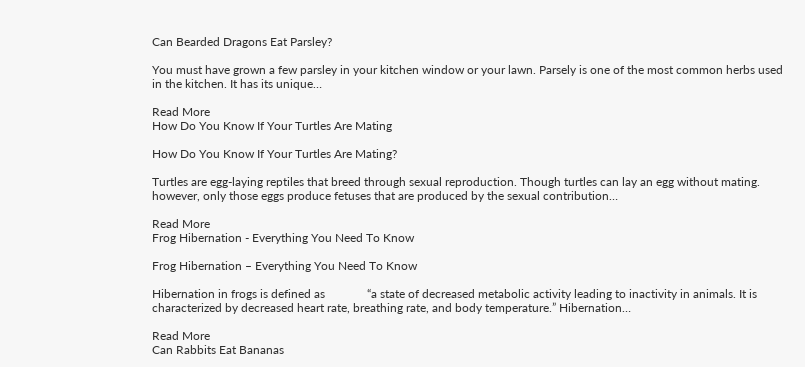Can Bearded Dragons Eat Parsley?

You must have grown a few parsley in your kitchen window or your lawn. Parsely is one of the most common herbs used in the kitchen. It has its unique…

Read More
How Do You Know If Your Turtles Are Mating

How Do You Know If Your Turtles Are Mating?

Turtles are egg-laying reptiles that breed through sexual reproduction. Though turtles can lay an egg without mating. however, only those eggs produce fetuses that are produced by the sexual contribution…

Read More
Frog Hibernation - Everything You Need To Know

Frog Hibernation – Everything You Need To Know

Hibernation in frogs is defined as              “a state of decreased metabolic activity leading to inactivity in animals. It is characterized by decreased heart rate, breathing rate, and body temperature.” Hibernation…

Read More
Can Rabbits Eat Bananas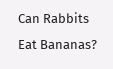Can Rabbits Eat Bananas?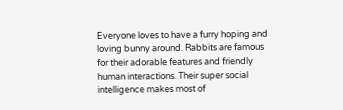Everyone loves to have a furry hoping and loving bunny around. Rabbits are famous for their adorable features and friendly human interactions. Their super social intelligence makes most of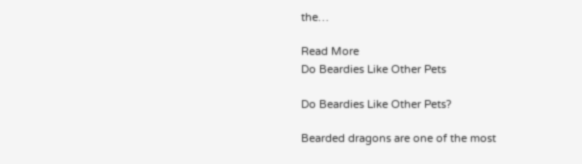the…

Read More
Do Beardies Like Other Pets

Do Beardies Like Other Pets?

Bearded dragons are one of the most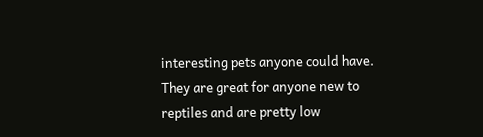interesting pets anyone could have. They are great for anyone new to reptiles and are pretty low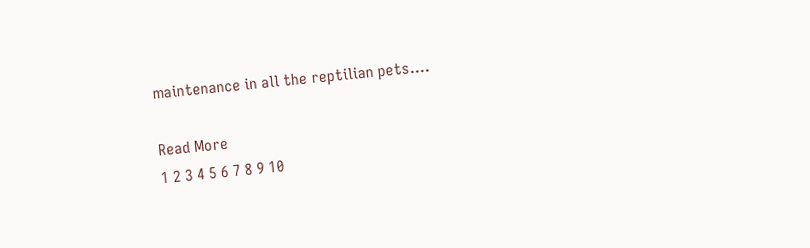maintenance in all the reptilian pets….

Read More
1 2 3 4 5 6 7 8 9 10